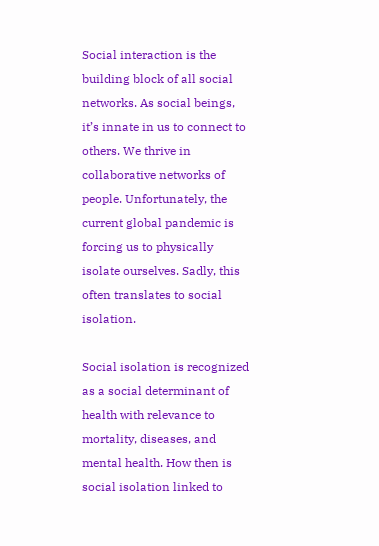Social interaction is the building block of all social networks. As social beings, it’s innate in us to connect to others. We thrive in collaborative networks of people. Unfortunately, the current global pandemic is forcing us to physically isolate ourselves. Sadly, this often translates to social isolation.

Social isolation is recognized as a social determinant of health with relevance to mortality, diseases, and mental health. How then is social isolation linked to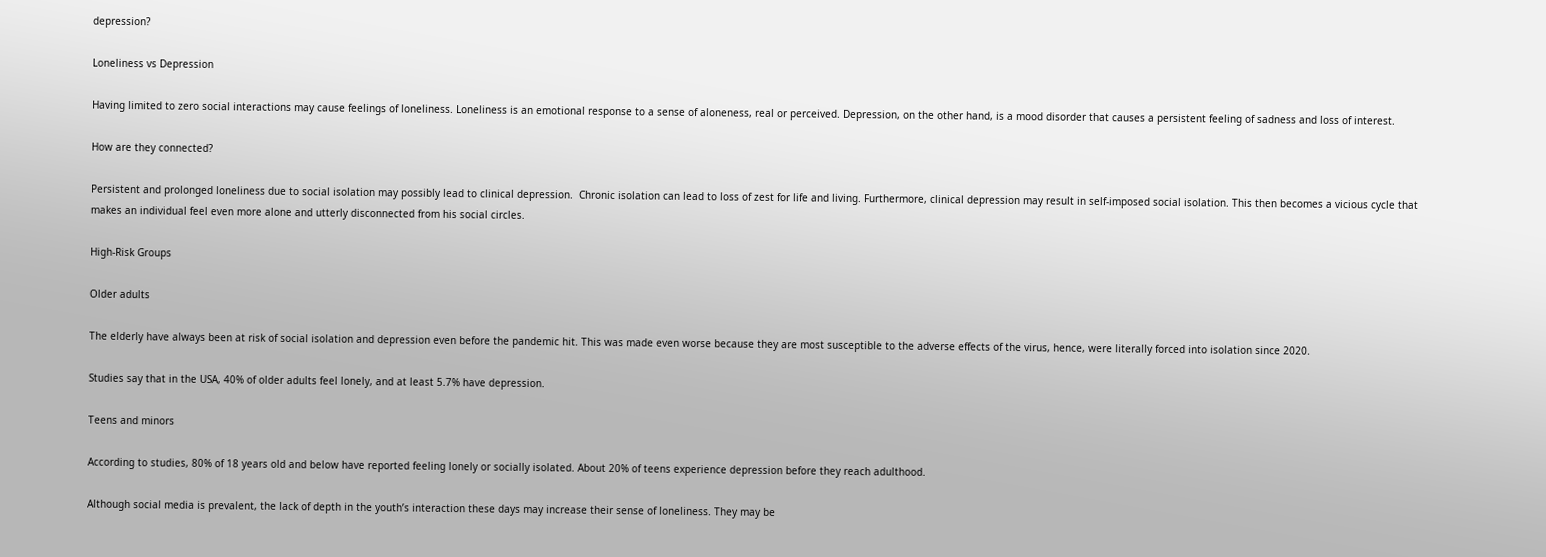depression?

Loneliness vs Depression

Having limited to zero social interactions may cause feelings of loneliness. Loneliness is an emotional response to a sense of aloneness, real or perceived. Depression, on the other hand, is a mood disorder that causes a persistent feeling of sadness and loss of interest.

How are they connected?

Persistent and prolonged loneliness due to social isolation may possibly lead to clinical depression.  Chronic isolation can lead to loss of zest for life and living. Furthermore, clinical depression may result in self-imposed social isolation. This then becomes a vicious cycle that makes an individual feel even more alone and utterly disconnected from his social circles.

High-Risk Groups

Older adults

The elderly have always been at risk of social isolation and depression even before the pandemic hit. This was made even worse because they are most susceptible to the adverse effects of the virus, hence, were literally forced into isolation since 2020.

Studies say that in the USA, 40% of older adults feel lonely, and at least 5.7% have depression.

Teens and minors

According to studies, 80% of 18 years old and below have reported feeling lonely or socially isolated. About 20% of teens experience depression before they reach adulthood.

Although social media is prevalent, the lack of depth in the youth’s interaction these days may increase their sense of loneliness. They may be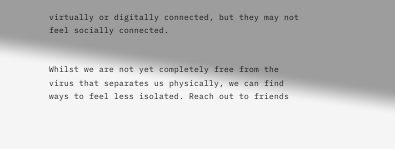virtually or digitally connected, but they may not feel socially connected.


Whilst we are not yet completely free from the virus that separates us physically, we can find ways to feel less isolated. Reach out to friends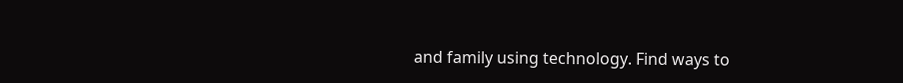and family using technology. Find ways to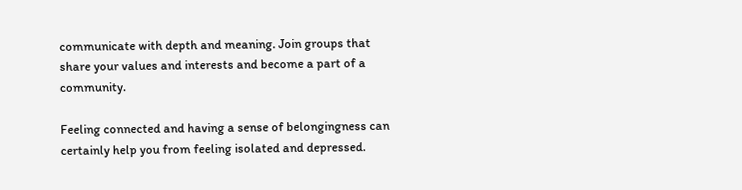communicate with depth and meaning. Join groups that share your values and interests and become a part of a community.

Feeling connected and having a sense of belongingness can certainly help you from feeling isolated and depressed.